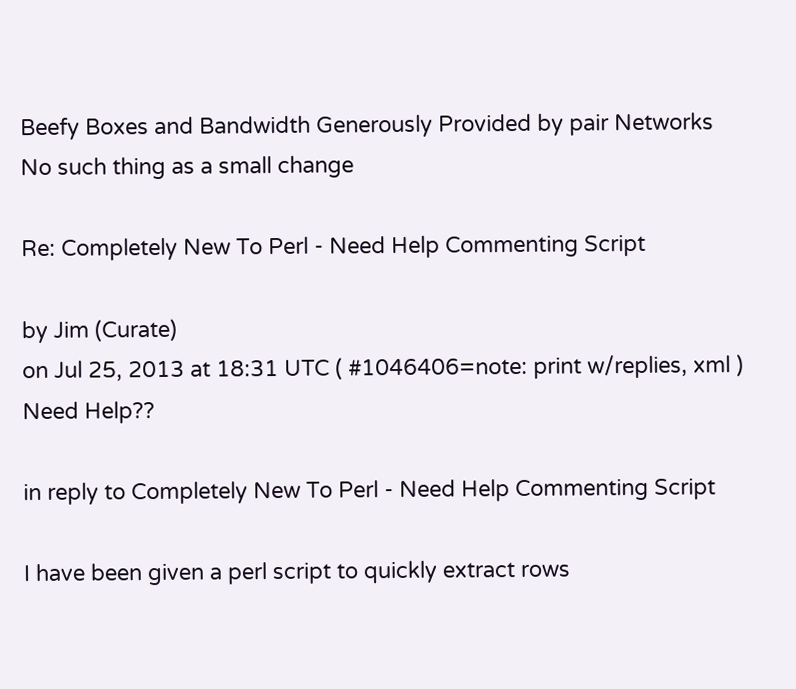Beefy Boxes and Bandwidth Generously Provided by pair Networks
No such thing as a small change

Re: Completely New To Perl - Need Help Commenting Script

by Jim (Curate)
on Jul 25, 2013 at 18:31 UTC ( #1046406=note: print w/replies, xml ) Need Help??

in reply to Completely New To Perl - Need Help Commenting Script

I have been given a perl script to quickly extract rows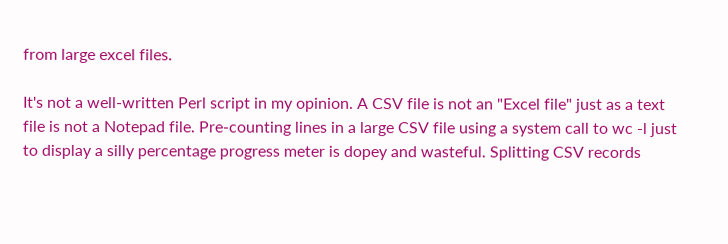from large excel files.

It's not a well-written Perl script in my opinion. A CSV file is not an "Excel file" just as a text file is not a Notepad file. Pre-counting lines in a large CSV file using a system call to wc -l just to display a silly percentage progress meter is dopey and wasteful. Splitting CSV records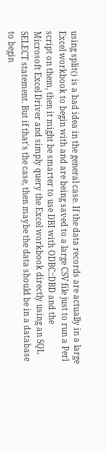using split() is a bad idea in the general case. If the data records are actually in a large Excel workbook to begin with and are being saved to a large CSV file just to run a Perl script on them, then it might be smarter to use DBI with ODBC::DBD and the Microsoft Excel Driver and simply query the Excel workbook directly using an SQL SELECT statement. But if that's the case, then maybe the data should be in a database to begin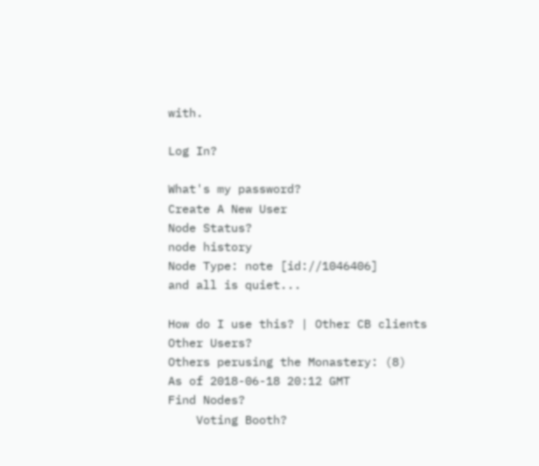with.

Log In?

What's my password?
Create A New User
Node Status?
node history
Node Type: note [id://1046406]
and all is quiet...

How do I use this? | Other CB clients
Other Users?
Others perusing the Monastery: (8)
As of 2018-06-18 20:12 GMT
Find Nodes?
    Voting Booth?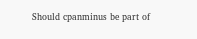Should cpanminus be part of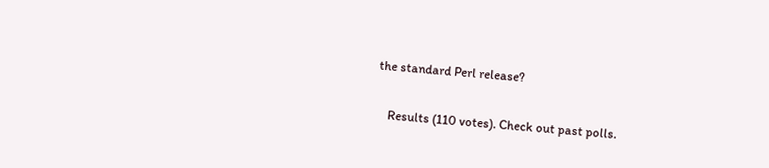the standard Perl release?

    Results (110 votes). Check out past polls.